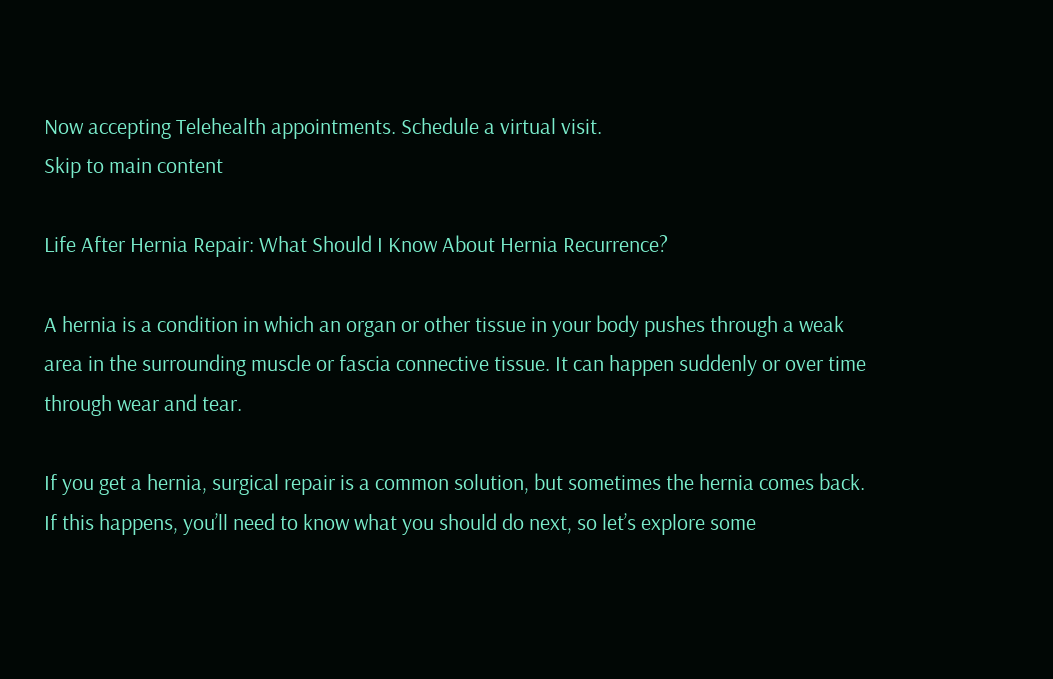Now accepting Telehealth appointments. Schedule a virtual visit.
Skip to main content

Life After Hernia Repair: What Should I Know About Hernia Recurrence?

A hernia is a condition in which an organ or other tissue in your body pushes through a weak area in the surrounding muscle or fascia connective tissue. It can happen suddenly or over time through wear and tear.

If you get a hernia, surgical repair is a common solution, but sometimes the hernia comes back. If this happens, you’ll need to know what you should do next, so let’s explore some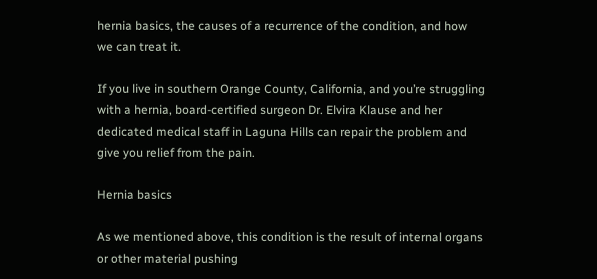hernia basics, the causes of a recurrence of the condition, and how we can treat it.

If you live in southern Orange County, California, and you’re struggling with a hernia, board-certified surgeon Dr. Elvira Klause and her dedicated medical staff in Laguna Hills can repair the problem and give you relief from the pain.

Hernia basics

As we mentioned above, this condition is the result of internal organs or other material pushing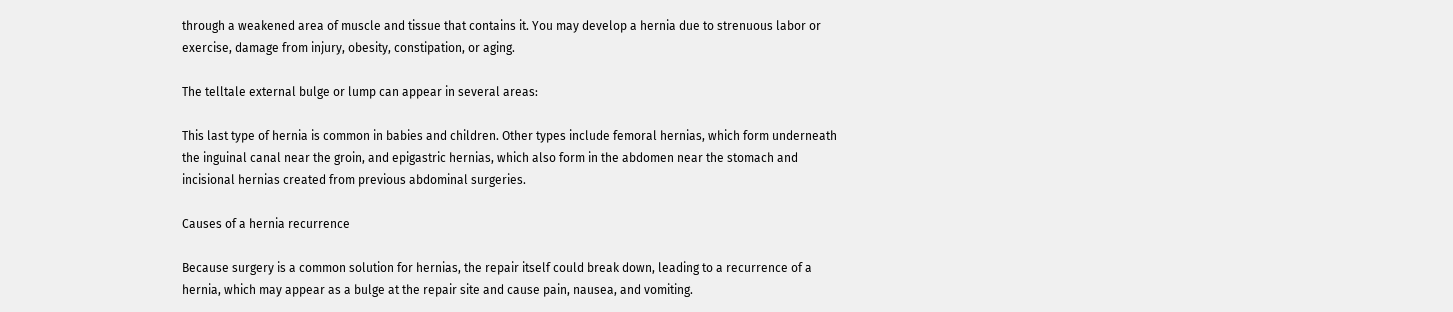through a weakened area of muscle and tissue that contains it. You may develop a hernia due to strenuous labor or exercise, damage from injury, obesity, constipation, or aging.

The telltale external bulge or lump can appear in several areas:

This last type of hernia is common in babies and children. Other types include femoral hernias, which form underneath the inguinal canal near the groin, and epigastric hernias, which also form in the abdomen near the stomach and incisional hernias created from previous abdominal surgeries.

Causes of a hernia recurrence

Because surgery is a common solution for hernias, the repair itself could break down, leading to a recurrence of a hernia, which may appear as a bulge at the repair site and cause pain, nausea, and vomiting.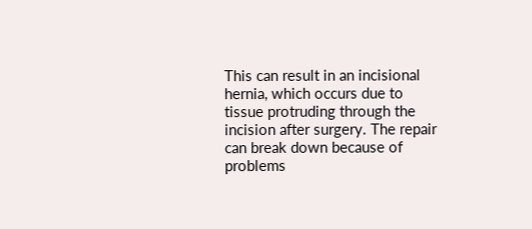This can result in an incisional hernia, which occurs due to tissue protruding through the incision after surgery. The repair can break down because of problems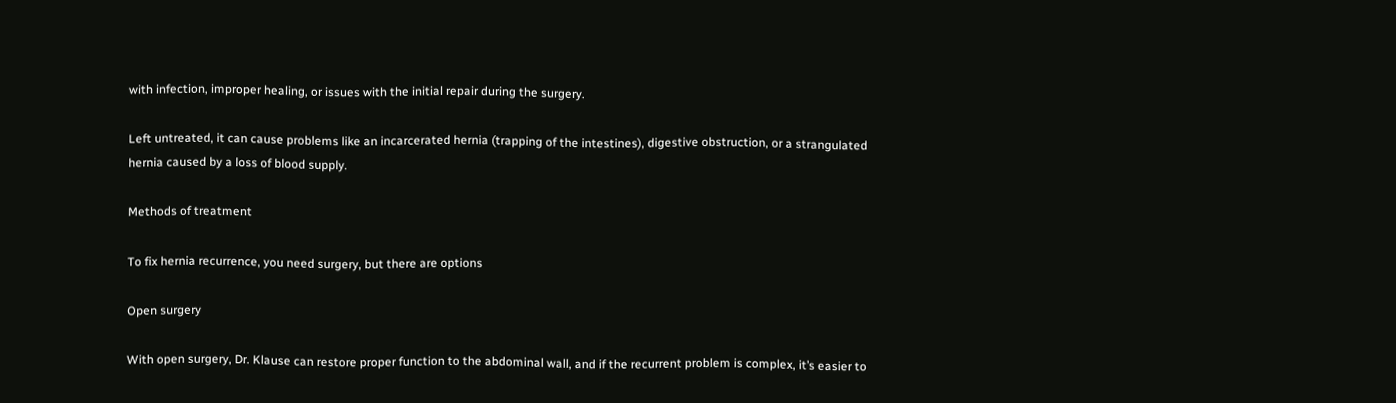with infection, improper healing, or issues with the initial repair during the surgery.

Left untreated, it can cause problems like an incarcerated hernia (trapping of the intestines), digestive obstruction, or a strangulated hernia caused by a loss of blood supply.

Methods of treatment

To fix hernia recurrence, you need surgery, but there are options

Open surgery

With open surgery, Dr. Klause can restore proper function to the abdominal wall, and if the recurrent problem is complex, it’s easier to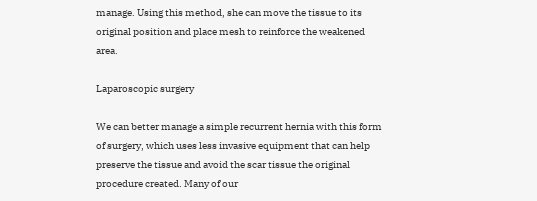manage. Using this method, she can move the tissue to its original position and place mesh to reinforce the weakened area.

Laparoscopic surgery

We can better manage a simple recurrent hernia with this form of surgery, which uses less invasive equipment that can help preserve the tissue and avoid the scar tissue the original procedure created. Many of our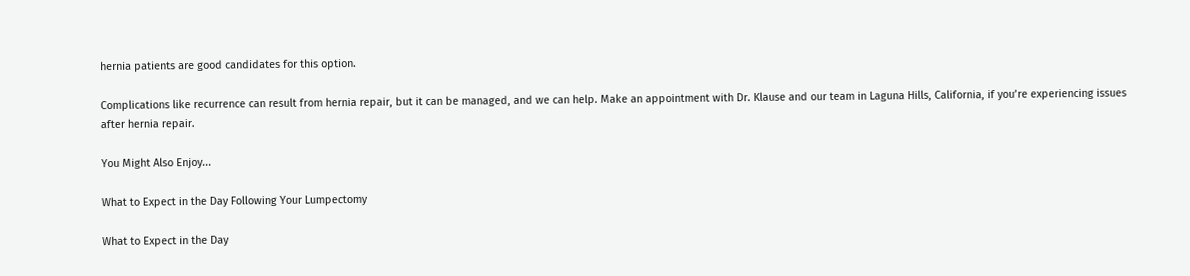hernia patients are good candidates for this option.

Complications like recurrence can result from hernia repair, but it can be managed, and we can help. Make an appointment with Dr. Klause and our team in Laguna Hills, California, if you’re experiencing issues after hernia repair.

You Might Also Enjoy...

What to Expect in the Day Following Your Lumpectomy

What to Expect in the Day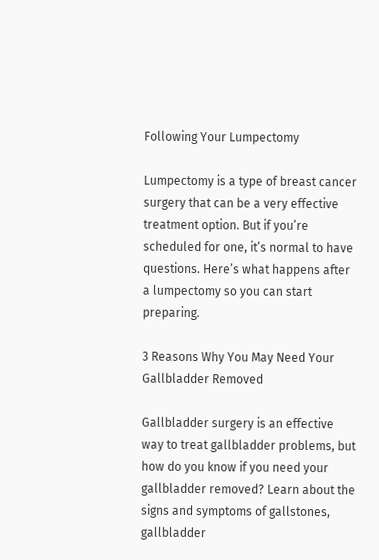Following Your Lumpectomy

Lumpectomy is a type of breast cancer surgery that can be a very effective treatment option. But if you’re scheduled for one, it’s normal to have questions. Here’s what happens after a lumpectomy so you can start preparing.

3 Reasons Why You May Need Your Gallbladder Removed

Gallbladder surgery is an effective way to treat gallbladder problems, but how do you know if you need your gallbladder removed? Learn about the signs and symptoms of gallstones, gallbladder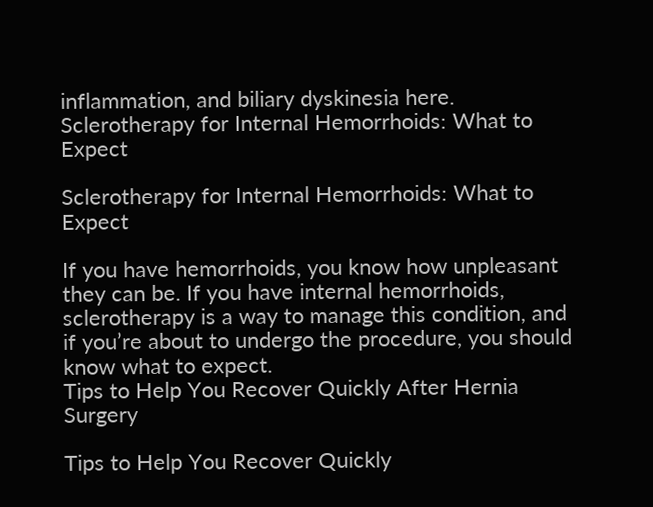inflammation, and biliary dyskinesia here.
Sclerotherapy for Internal Hemorrhoids: What to Expect

Sclerotherapy for Internal Hemorrhoids: What to Expect

If you have hemorrhoids, you know how unpleasant they can be. If you have internal hemorrhoids, sclerotherapy is a way to manage this condition, and if you’re about to undergo the procedure, you should know what to expect.
Tips to Help You Recover Quickly After Hernia Surgery

Tips to Help You Recover Quickly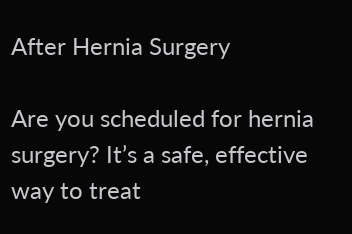After Hernia Surgery

Are you scheduled for hernia surgery? It’s a safe, effective way to treat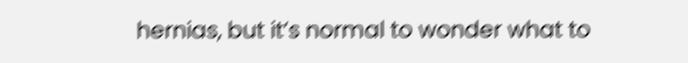hernias, but it’s normal to wonder what to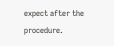expect after the procedure.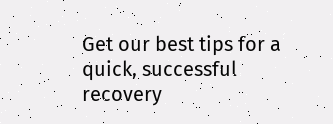Get our best tips for a quick, successful recovery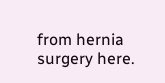from hernia surgery here.